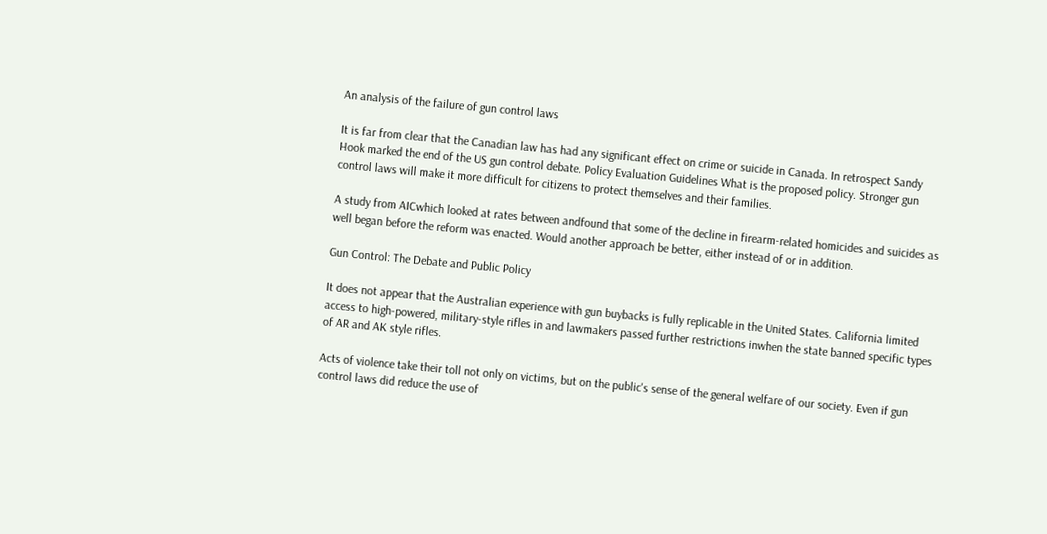An analysis of the failure of gun control laws

It is far from clear that the Canadian law has had any significant effect on crime or suicide in Canada. In retrospect Sandy Hook marked the end of the US gun control debate. Policy Evaluation Guidelines What is the proposed policy. Stronger gun control laws will make it more difficult for citizens to protect themselves and their families.

A study from AICwhich looked at rates between andfound that some of the decline in firearm-related homicides and suicides as well began before the reform was enacted. Would another approach be better, either instead of or in addition.

Gun Control: The Debate and Public Policy

It does not appear that the Australian experience with gun buybacks is fully replicable in the United States. California limited access to high-powered, military-style rifles in and lawmakers passed further restrictions inwhen the state banned specific types of AR and AK style rifles.

Acts of violence take their toll not only on victims, but on the public's sense of the general welfare of our society. Even if gun control laws did reduce the use of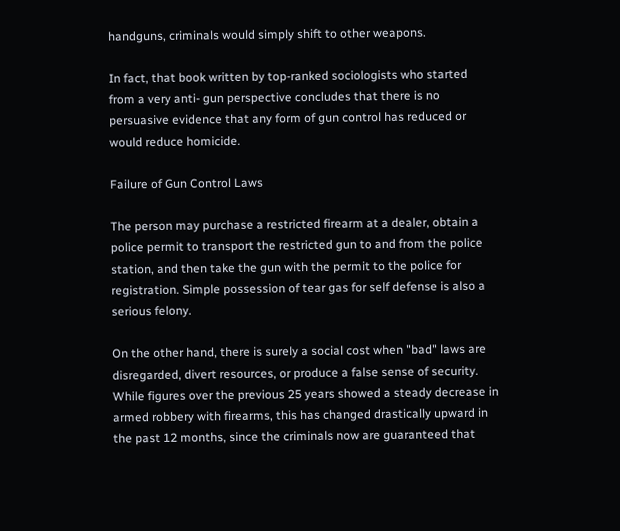handguns, criminals would simply shift to other weapons.

In fact, that book written by top-ranked sociologists who started from a very anti- gun perspective concludes that there is no persuasive evidence that any form of gun control has reduced or would reduce homicide.

Failure of Gun Control Laws

The person may purchase a restricted firearm at a dealer, obtain a police permit to transport the restricted gun to and from the police station, and then take the gun with the permit to the police for registration. Simple possession of tear gas for self defense is also a serious felony.

On the other hand, there is surely a social cost when "bad" laws are disregarded, divert resources, or produce a false sense of security. While figures over the previous 25 years showed a steady decrease in armed robbery with firearms, this has changed drastically upward in the past 12 months, since the criminals now are guaranteed that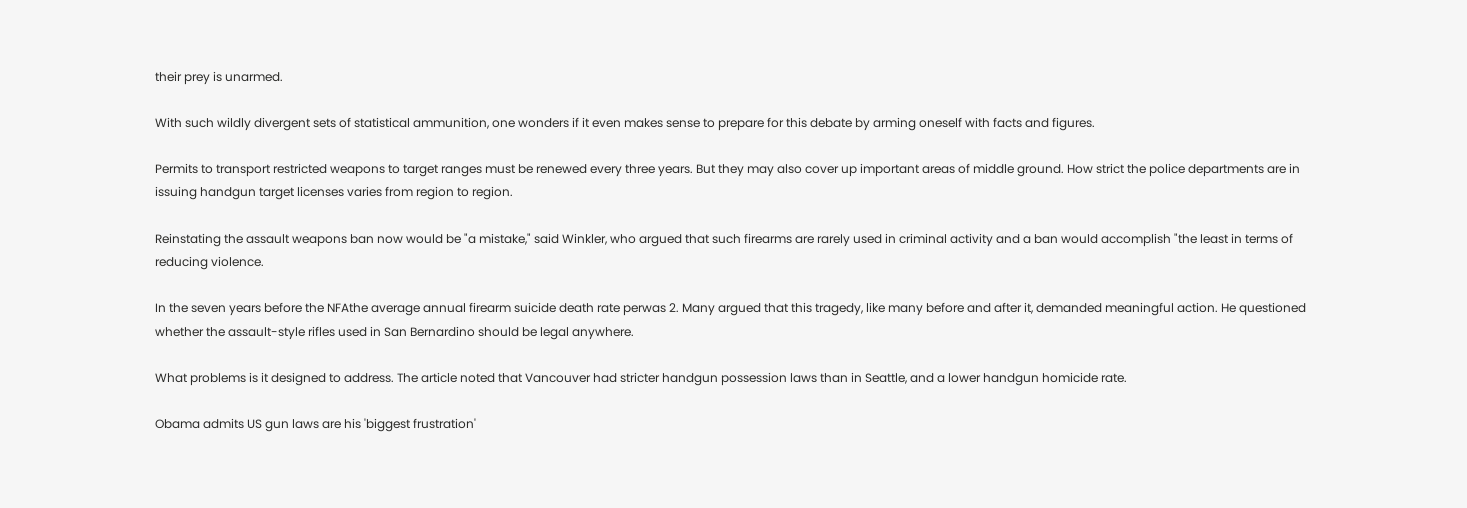their prey is unarmed.

With such wildly divergent sets of statistical ammunition, one wonders if it even makes sense to prepare for this debate by arming oneself with facts and figures.

Permits to transport restricted weapons to target ranges must be renewed every three years. But they may also cover up important areas of middle ground. How strict the police departments are in issuing handgun target licenses varies from region to region.

Reinstating the assault weapons ban now would be "a mistake," said Winkler, who argued that such firearms are rarely used in criminal activity and a ban would accomplish "the least in terms of reducing violence.

In the seven years before the NFAthe average annual firearm suicide death rate perwas 2. Many argued that this tragedy, like many before and after it, demanded meaningful action. He questioned whether the assault-style rifles used in San Bernardino should be legal anywhere.

What problems is it designed to address. The article noted that Vancouver had stricter handgun possession laws than in Seattle, and a lower handgun homicide rate.

Obama admits US gun laws are his 'biggest frustration'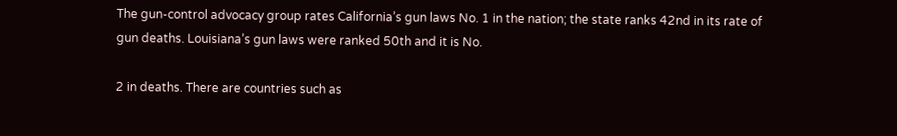The gun-control advocacy group rates California’s gun laws No. 1 in the nation; the state ranks 42nd in its rate of gun deaths. Louisiana’s gun laws were ranked 50th and it is No.

2 in deaths. There are countries such as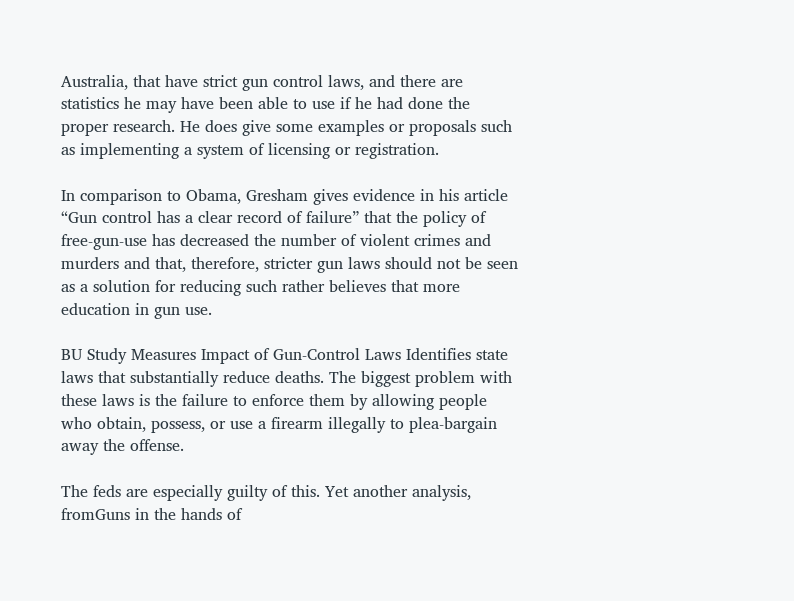Australia, that have strict gun control laws, and there are statistics he may have been able to use if he had done the proper research. He does give some examples or proposals such as implementing a system of licensing or registration.

In comparison to Obama, Gresham gives evidence in his article “Gun control has a clear record of failure” that the policy of free-gun-use has decreased the number of violent crimes and murders and that, therefore, stricter gun laws should not be seen as a solution for reducing such rather believes that more education in gun use.

BU Study Measures Impact of Gun-Control Laws Identifies state laws that substantially reduce deaths. The biggest problem with these laws is the failure to enforce them by allowing people who obtain, possess, or use a firearm illegally to plea-bargain away the offense.

The feds are especially guilty of this. Yet another analysis, fromGuns in the hands of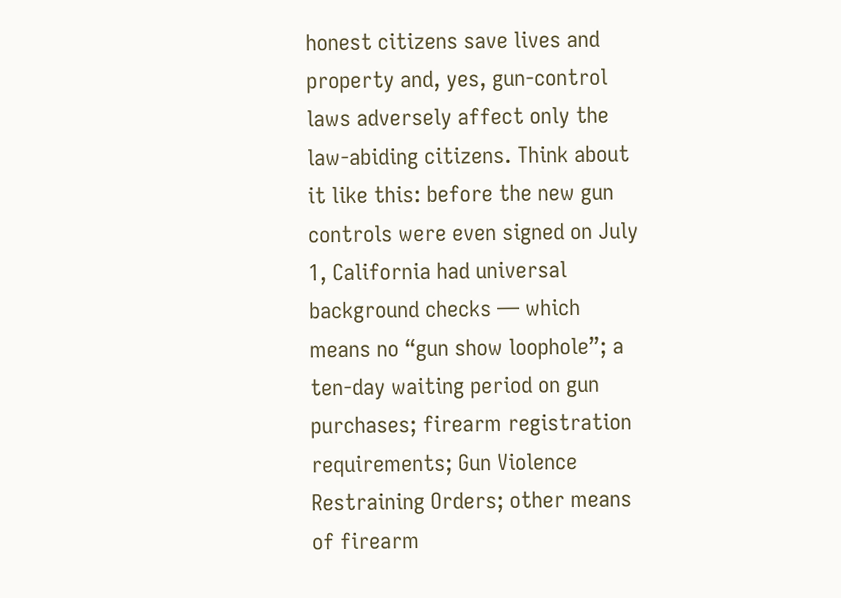honest citizens save lives and property and, yes, gun-control laws adversely affect only the law-abiding citizens. Think about it like this: before the new gun controls were even signed on July 1, California had universal background checks — which means no “gun show loophole”; a ten-day waiting period on gun purchases; firearm registration requirements; Gun Violence Restraining Orders; other means of firearm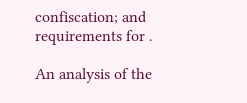confiscation; and requirements for .

An analysis of the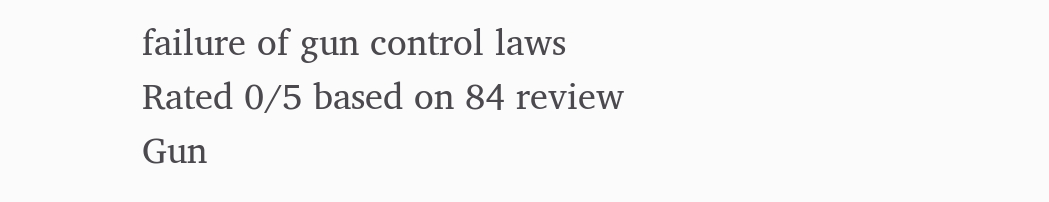failure of gun control laws
Rated 0/5 based on 84 review
Gun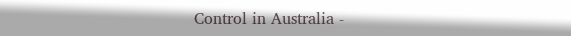Control in Australia -